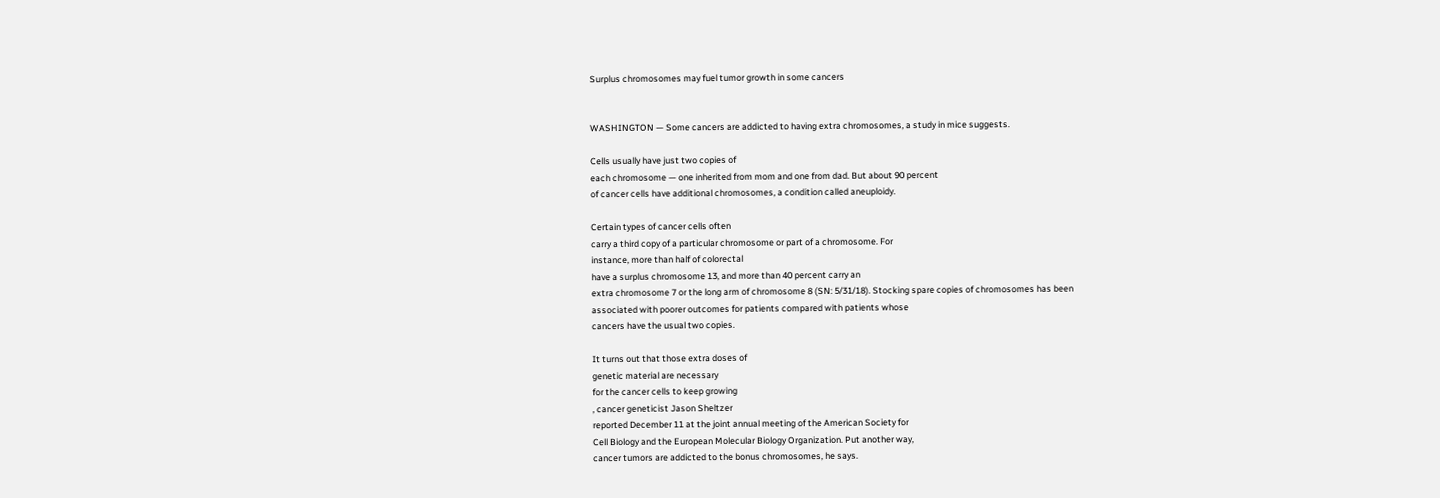Surplus chromosomes may fuel tumor growth in some cancers


WASHINGTON — Some cancers are addicted to having extra chromosomes, a study in mice suggests.

Cells usually have just two copies of
each chromosome — one inherited from mom and one from dad. But about 90 percent
of cancer cells have additional chromosomes, a condition called aneuploidy.

Certain types of cancer cells often
carry a third copy of a particular chromosome or part of a chromosome. For
instance, more than half of colorectal
have a surplus chromosome 13, and more than 40 percent carry an
extra chromosome 7 or the long arm of chromosome 8 (SN: 5/31/18). Stocking spare copies of chromosomes has been
associated with poorer outcomes for patients compared with patients whose
cancers have the usual two copies.

It turns out that those extra doses of
genetic material are necessary
for the cancer cells to keep growing
, cancer geneticist Jason Sheltzer
reported December 11 at the joint annual meeting of the American Society for
Cell Biology and the European Molecular Biology Organization. Put another way,
cancer tumors are addicted to the bonus chromosomes, he says.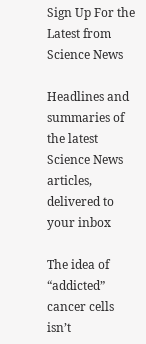Sign Up For the Latest from Science News

Headlines and summaries of the latest Science News articles, delivered to your inbox

The idea of “addicted” cancer cells
isn’t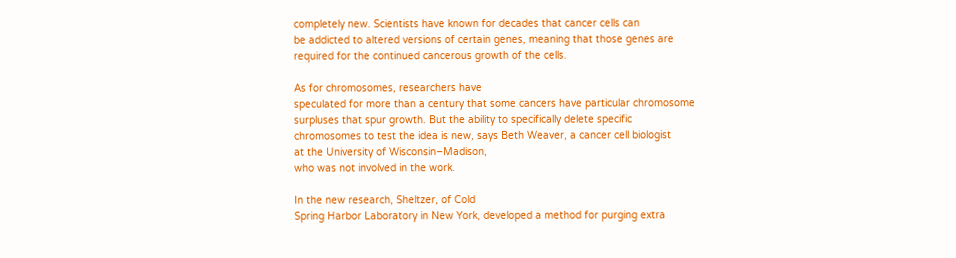completely new. Scientists have known for decades that cancer cells can
be addicted to altered versions of certain genes, meaning that those genes are
required for the continued cancerous growth of the cells.

As for chromosomes, researchers have
speculated for more than a century that some cancers have particular chromosome
surpluses that spur growth. But the ability to specifically delete specific
chromosomes to test the idea is new, says Beth Weaver, a cancer cell biologist
at the University of Wisconsin–Madison,
who was not involved in the work.

In the new research, Sheltzer, of Cold
Spring Harbor Laboratory in New York, developed a method for purging extra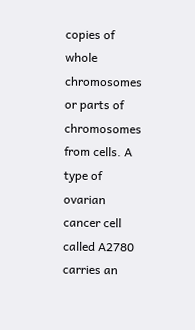copies of whole chromosomes or parts of chromosomes from cells. A type of
ovarian cancer cell called A2780 carries an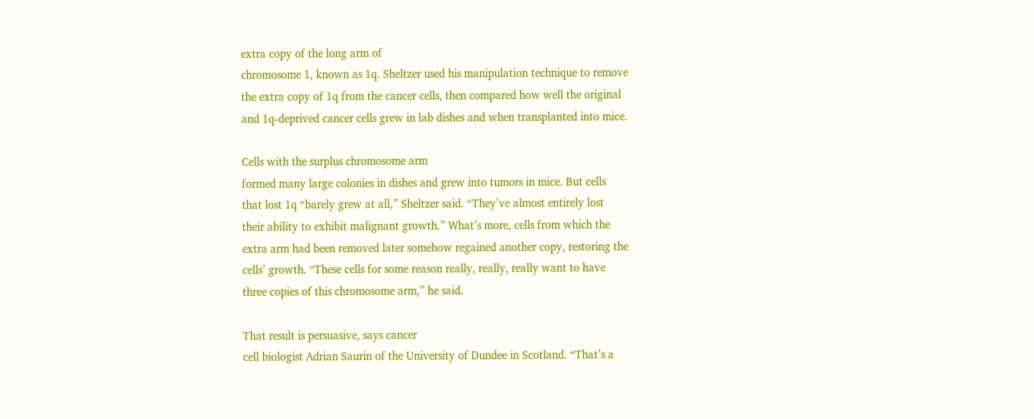extra copy of the long arm of
chromosome 1, known as 1q. Sheltzer used his manipulation technique to remove
the extra copy of 1q from the cancer cells, then compared how well the original
and 1q-deprived cancer cells grew in lab dishes and when transplanted into mice.

Cells with the surplus chromosome arm
formed many large colonies in dishes and grew into tumors in mice. But cells
that lost 1q “barely grew at all,” Sheltzer said. “They’ve almost entirely lost
their ability to exhibit malignant growth.” What’s more, cells from which the
extra arm had been removed later somehow regained another copy, restoring the
cells’ growth. “These cells for some reason really, really, really want to have
three copies of this chromosome arm,” he said.

That result is persuasive, says cancer
cell biologist Adrian Saurin of the University of Dundee in Scotland. “That’s a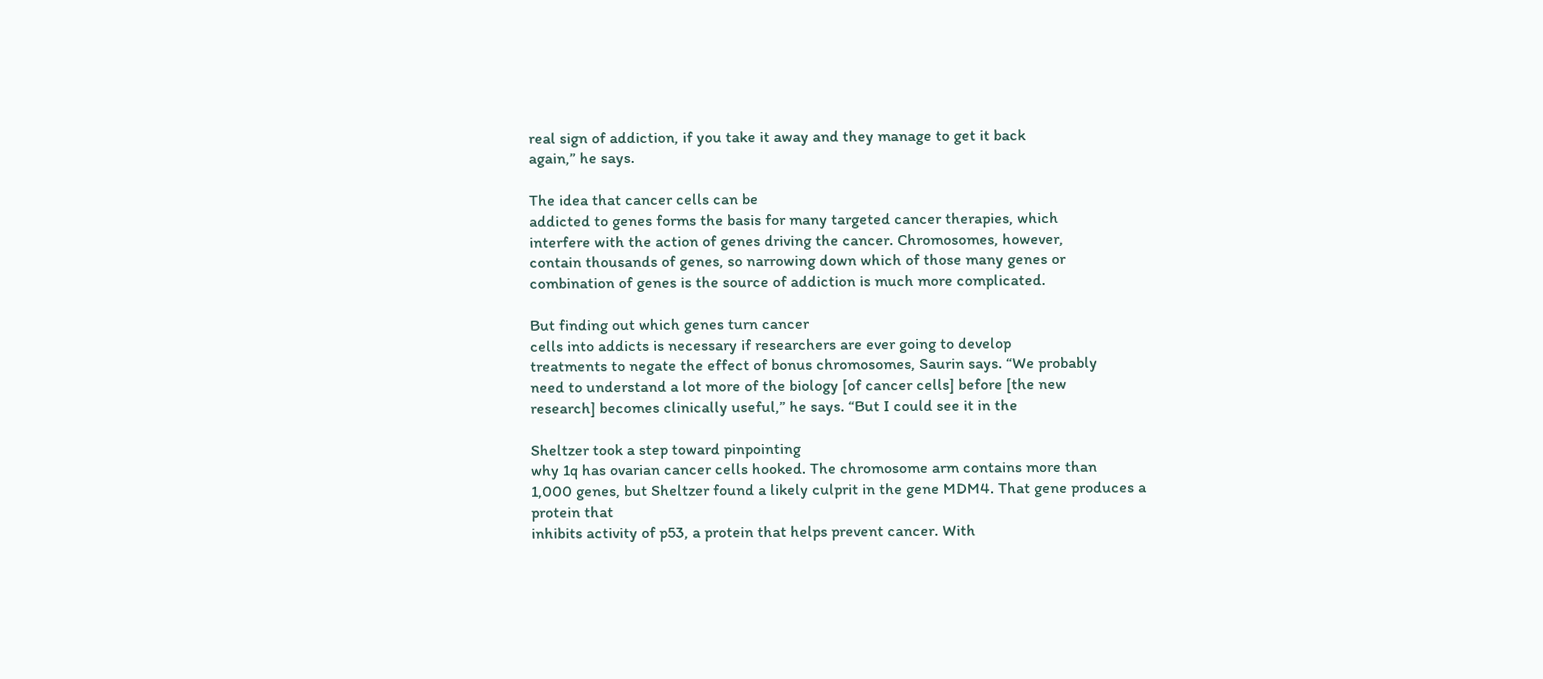real sign of addiction, if you take it away and they manage to get it back
again,” he says.

The idea that cancer cells can be
addicted to genes forms the basis for many targeted cancer therapies, which
interfere with the action of genes driving the cancer. Chromosomes, however,
contain thousands of genes, so narrowing down which of those many genes or
combination of genes is the source of addiction is much more complicated.

But finding out which genes turn cancer
cells into addicts is necessary if researchers are ever going to develop
treatments to negate the effect of bonus chromosomes, Saurin says. “We probably
need to understand a lot more of the biology [of cancer cells] before [the new
research] becomes clinically useful,” he says. “But I could see it in the

Sheltzer took a step toward pinpointing
why 1q has ovarian cancer cells hooked. The chromosome arm contains more than
1,000 genes, but Sheltzer found a likely culprit in the gene MDM4. That gene produces a protein that
inhibits activity of p53, a protein that helps prevent cancer. With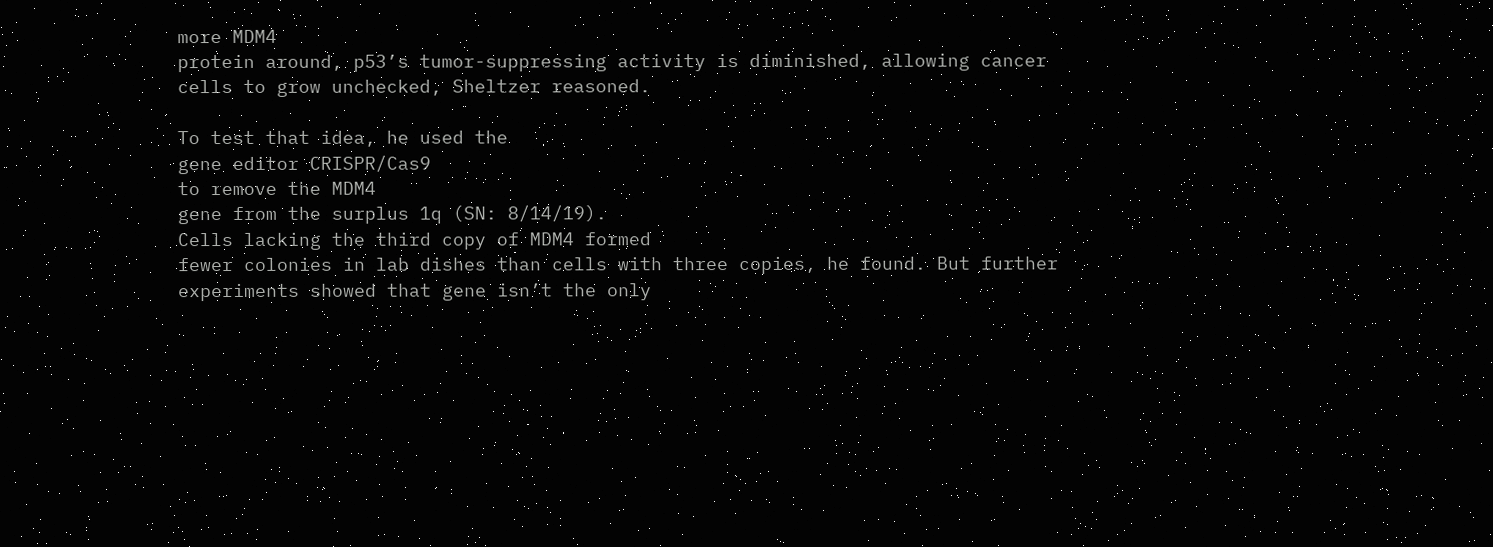more MDM4
protein around, p53’s tumor-suppressing activity is diminished, allowing cancer
cells to grow unchecked, Sheltzer reasoned.

To test that idea, he used the
gene editor CRISPR/Cas9
to remove the MDM4
gene from the surplus 1q (SN: 8/14/19).
Cells lacking the third copy of MDM4 formed
fewer colonies in lab dishes than cells with three copies, he found. But further
experiments showed that gene isn’t the only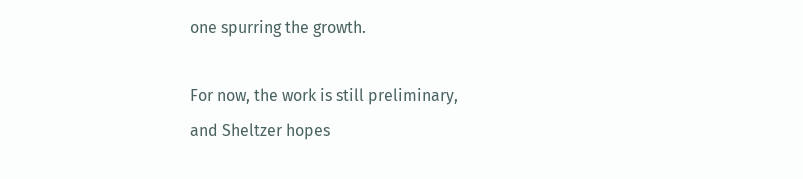one spurring the growth.

For now, the work is still preliminary,
and Sheltzer hopes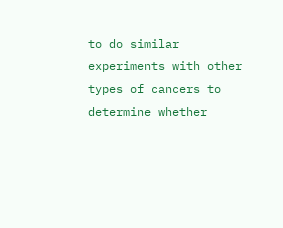to do similar experiments with other types of cancers to
determine whether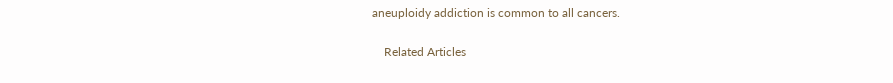aneuploidy addiction is common to all cancers.


    Related Articles